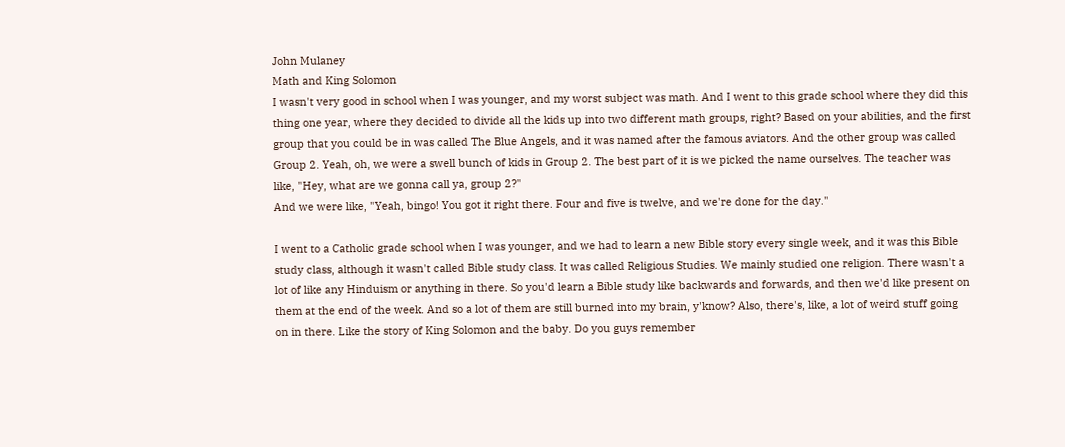John Mulaney
Math and King Solomon
I wasn't very good in school when I was younger, and my worst subject was math. And I went to this grade school where they did this thing one year, where they decided to divide all the kids up into two different math groups, right? Based on your abilities, and the first group that you could be in was called The Blue Angels, and it was named after the famous aviators. And the other group was called Group 2. Yeah, oh, we were a swell bunch of kids in Group 2. The best part of it is we picked the name ourselves. The teacher was like, "Hey, what are we gonna call ya, group 2?"
And we were like, "Yeah, bingo! You got it right there. Four and five is twelve, and we're done for the day."

I went to a Catholic grade school when I was younger, and we had to learn a new Bible story every single week, and it was this Bible study class, although it wasn't called Bible study class. It was called Religious Studies. We mainly studied one religion. There wasn't a lot of like any Hinduism or anything in there. So you'd learn a Bible study like backwards and forwards, and then we'd like present on them at the end of the week. And so a lot of them are still burned into my brain, y'know? Also, there's, like, a lot of weird stuff going on in there. Like the story of King Solomon and the baby. Do you guys remember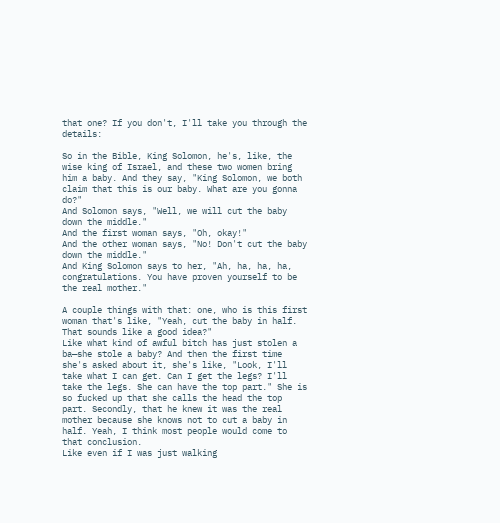that one? If you don't, I'll take you through the details:

So in the Bible, King Solomon, he's, like, the wise king of Israel, and these two women bring him a baby. And they say, "King Solomon, we both claim that this is our baby. What are you gonna do?"
And Solomon says, "Well, we will cut the baby down the middle."
And the first woman says, "Oh, okay!"
And the other woman says, "No! Don't cut the baby down the middle."
And King Solomon says to her, "Ah, ha, ha, ha, congratulations. You have proven yourself to be the real mother."

A couple things with that: one, who is this first woman that's like, "Yeah, cut the baby in half. That sounds like a good idea?"
Like what kind of awful bitch has just stolen a ba—she stole a baby? And then the first time she's asked about it, she's like, "Look, I'll take what I can get. Can I get the legs? I'll take the legs. She can have the top part." She is so fucked up that she calls the head the top part. Secondly, that he knew it was the real mother because she knows not to cut a baby in half. Yeah, I think most people would come to that conclusion.
Like even if I was just walking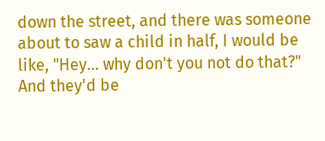down the street, and there was someone about to saw a child in half, I would be like, "Hey... why don't you not do that?"
And they'd be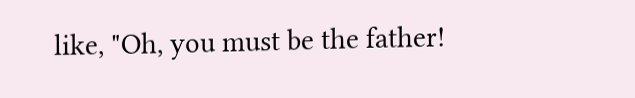like, "Oh, you must be the father!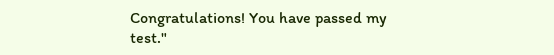Congratulations! You have passed my test."